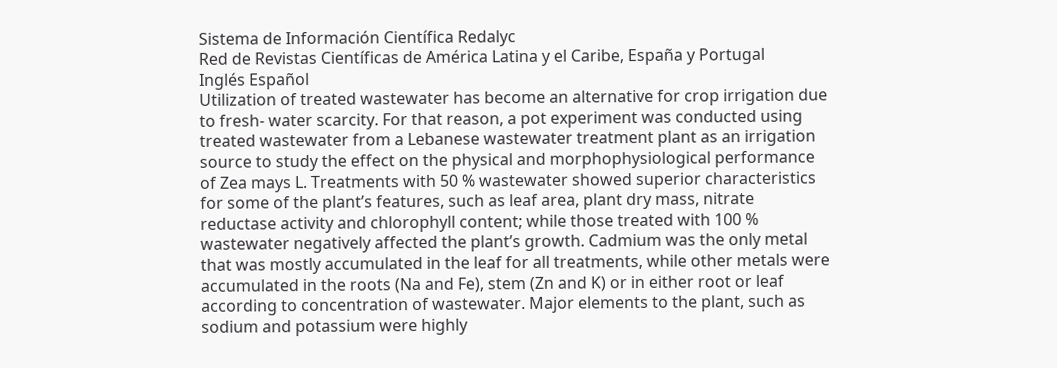Sistema de Información Científica Redalyc
Red de Revistas Científicas de América Latina y el Caribe, España y Portugal
Inglés Español
Utilization of treated wastewater has become an alternative for crop irrigation due to fresh- water scarcity. For that reason, a pot experiment was conducted using treated wastewater from a Lebanese wastewater treatment plant as an irrigation source to study the effect on the physical and morphophysiological performance of Zea mays L. Treatments with 50 % wastewater showed superior characteristics for some of the plant’s features, such as leaf area, plant dry mass, nitrate reductase activity and chlorophyll content; while those treated with 100 % wastewater negatively affected the plant’s growth. Cadmium was the only metal that was mostly accumulated in the leaf for all treatments, while other metals were accumulated in the roots (Na and Fe), stem (Zn and K) or in either root or leaf according to concentration of wastewater. Major elements to the plant, such as sodium and potassium were highly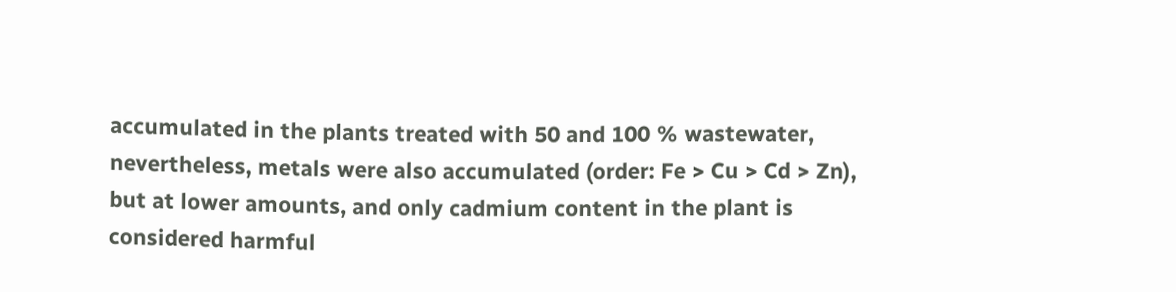accumulated in the plants treated with 50 and 100 % wastewater, nevertheless, metals were also accumulated (order: Fe > Cu > Cd > Zn), but at lower amounts, and only cadmium content in the plant is considered harmful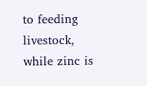to feeding livestock, while zinc is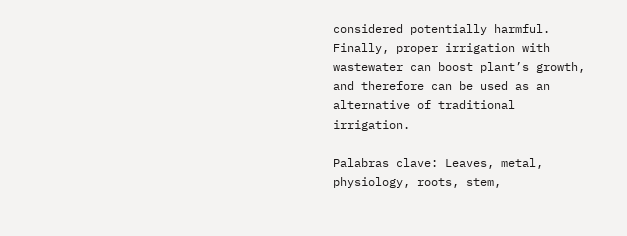considered potentially harmful. Finally, proper irrigation with wastewater can boost plant’s growth, and therefore can be used as an alternative of traditional irrigation.

Palabras clave: Leaves, metal, physiology, roots, stem,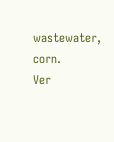wastewater, corn.
Ver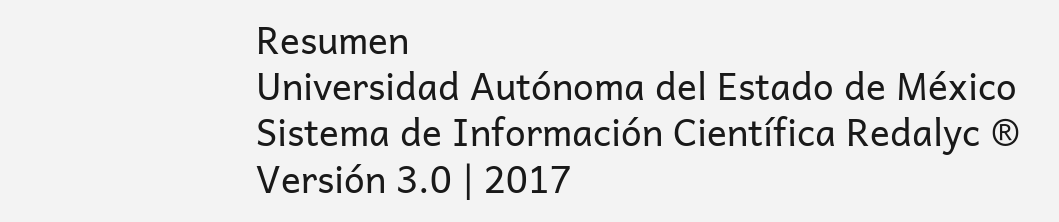Resumen
Universidad Autónoma del Estado de México
Sistema de Información Científica Redalyc ®
Versión 3.0 | 2017